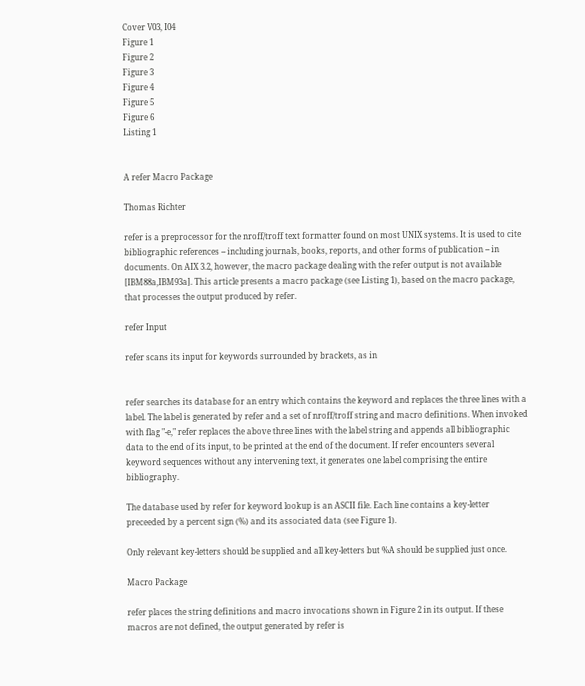Cover V03, I04
Figure 1
Figure 2
Figure 3
Figure 4
Figure 5
Figure 6
Listing 1


A refer Macro Package

Thomas Richter

refer is a preprocessor for the nroff/troff text formatter found on most UNIX systems. It is used to cite bibliographic references -- including journals, books, reports, and other forms of publication -- in documents. On AIX 3.2, however, the macro package dealing with the refer output is not available [IBM88a,IBM93a]. This article presents a macro package (see Listing 1), based on the macro package, that processes the output produced by refer.

refer Input

refer scans its input for keywords surrounded by brackets, as in


refer searches its database for an entry which contains the keyword and replaces the three lines with a label. The label is generated by refer and a set of nroff/troff string and macro definitions. When invoked with flag "-e," refer replaces the above three lines with the label string and appends all bibliographic data to the end of its input, to be printed at the end of the document. If refer encounters several keyword sequences without any intervening text, it generates one label comprising the entire bibliography.

The database used by refer for keyword lookup is an ASCII file. Each line contains a key-letter preceeded by a percent sign (%) and its associated data (see Figure 1).

Only relevant key-letters should be supplied and all key-letters but %A should be supplied just once.

Macro Package

refer places the string definitions and macro invocations shown in Figure 2 in its output. If these macros are not defined, the output generated by refer is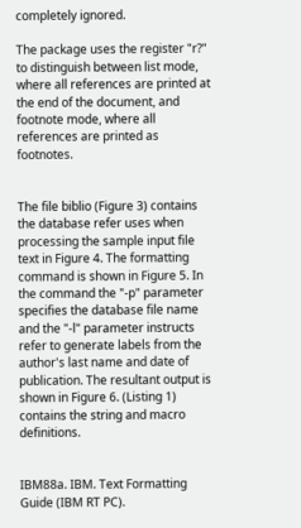completely ignored.

The package uses the register "r?" to distinguish between list mode, where all references are printed at the end of the document, and footnote mode, where all references are printed as footnotes.


The file biblio (Figure 3) contains the database refer uses when processing the sample input file text in Figure 4. The formatting command is shown in Figure 5. In the command the "-p" parameter specifies the database file name and the "-l" parameter instructs refer to generate labels from the author's last name and date of publication. The resultant output is shown in Figure 6. (Listing 1) contains the string and macro definitions.


IBM88a. IBM. Text Formatting Guide (IBM RT PC).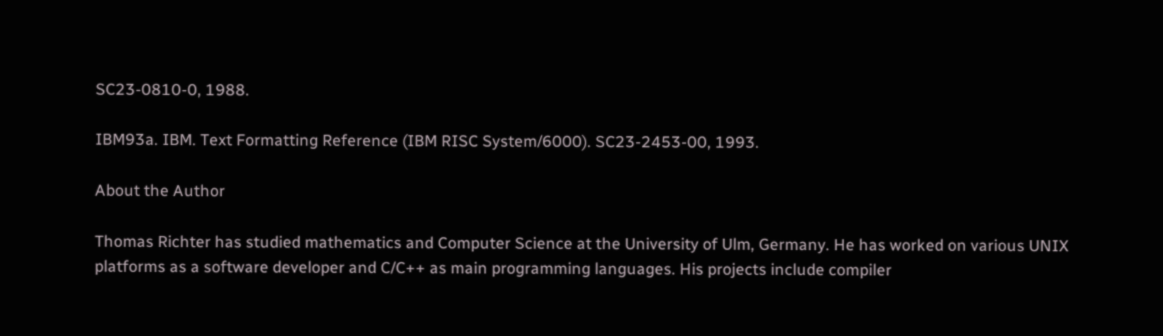SC23-0810-0, 1988.

IBM93a. IBM. Text Formatting Reference (IBM RISC System/6000). SC23-2453-00, 1993.

About the Author

Thomas Richter has studied mathematics and Computer Science at the University of Ulm, Germany. He has worked on various UNIX platforms as a software developer and C/C++ as main programming languages. His projects include compiler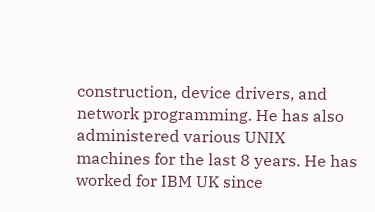construction, device drivers, and network programming. He has also administered various UNIX machines for the last 8 years. He has worked for IBM UK since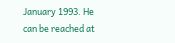January 1993. He can be reached at